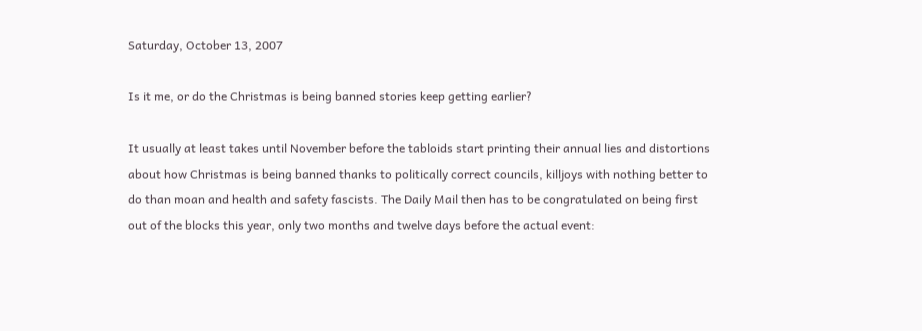Saturday, October 13, 2007

Is it me, or do the Christmas is being banned stories keep getting earlier?

It usually at least takes until November before the tabloids start printing their annual lies and distortions about how Christmas is being banned thanks to politically correct councils, killjoys with nothing better to do than moan and health and safety fascists. The Daily Mail then has to be congratulated on being first out of the blocks this year, only two months and twelve days before the actual event: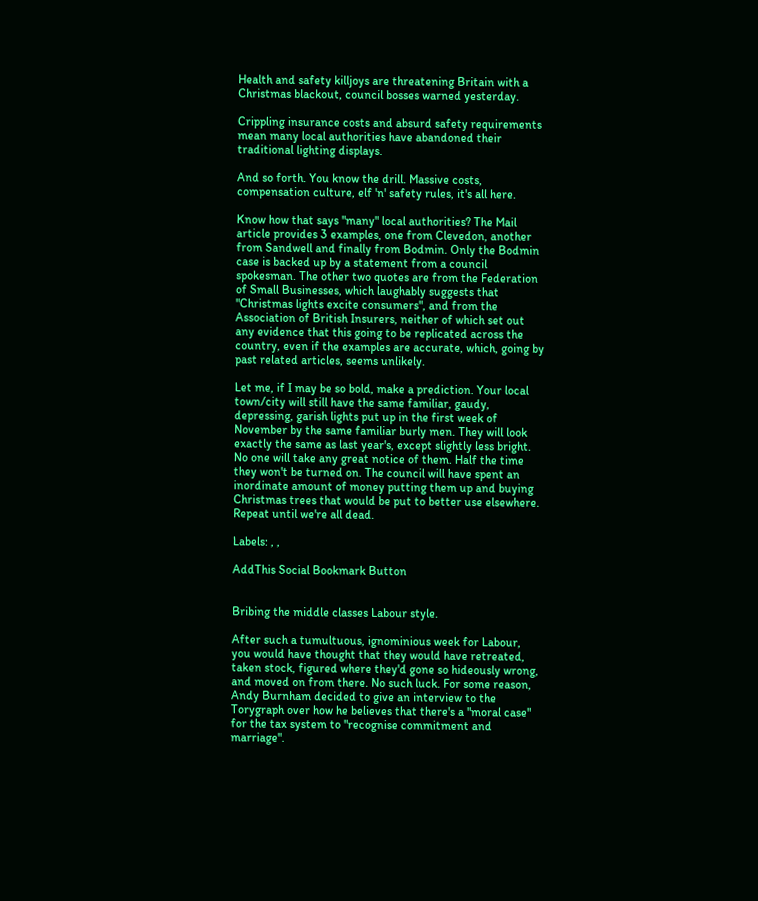Health and safety killjoys are threatening Britain with a Christmas blackout, council bosses warned yesterday.

Crippling insurance costs and absurd safety requirements mean many local authorities have abandoned their traditional lighting displays.

And so forth. You know the drill. Massive costs, compensation culture, elf 'n' safety rules, it's all here.

Know how that says "many" local authorities? The Mail article provides 3 examples, one from Clevedon, another from Sandwell and finally from Bodmin. Only the Bodmin case is backed up by a statement from a council spokesman. The other two quotes are from the Federation of Small Businesses, which laughably suggests that "Christmas lights excite consumers", and from the Association of British Insurers, neither of which set out any evidence that this going to be replicated across the country, even if the examples are accurate, which, going by past related articles, seems unlikely.

Let me, if I may be so bold, make a prediction. Your local town/city will still have the same familiar, gaudy, depressing, garish lights put up in the first week of November by the same familiar burly men. They will look exactly the same as last year's, except slightly less bright. No one will take any great notice of them. Half the time they won't be turned on. The council will have spent an inordinate amount of money putting them up and buying Christmas trees that would be put to better use elsewhere. Repeat until we're all dead.

Labels: , ,

AddThis Social Bookmark Button


Bribing the middle classes Labour style.

After such a tumultuous, ignominious week for Labour, you would have thought that they would have retreated, taken stock, figured where they'd gone so hideously wrong, and moved on from there. No such luck. For some reason, Andy Burnham decided to give an interview to the Torygraph over how he believes that there's a "moral case" for the tax system to "recognise commitment and marriage".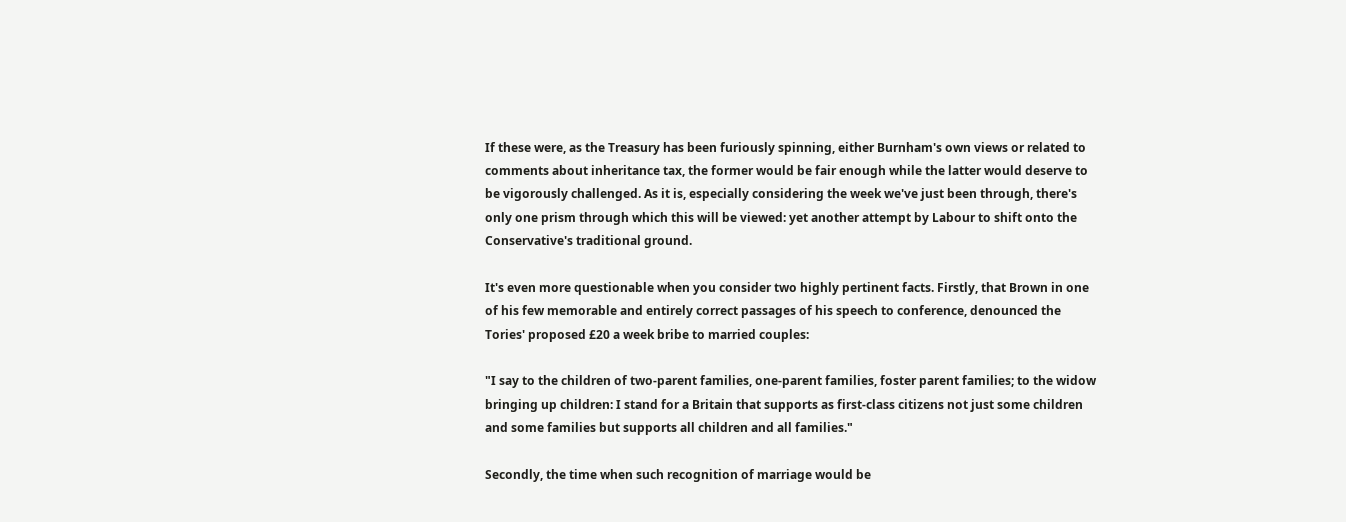If these were, as the Treasury has been furiously spinning, either Burnham's own views or related to comments about inheritance tax, the former would be fair enough while the latter would deserve to be vigorously challenged. As it is, especially considering the week we've just been through, there's only one prism through which this will be viewed: yet another attempt by Labour to shift onto the Conservative's traditional ground.

It's even more questionable when you consider two highly pertinent facts. Firstly, that Brown in one of his few memorable and entirely correct passages of his speech to conference, denounced the Tories' proposed £20 a week bribe to married couples:

"I say to the children of two-parent families, one-parent families, foster parent families; to the widow bringing up children: I stand for a Britain that supports as first-class citizens not just some children and some families but supports all children and all families."

Secondly, the time when such recognition of marriage would be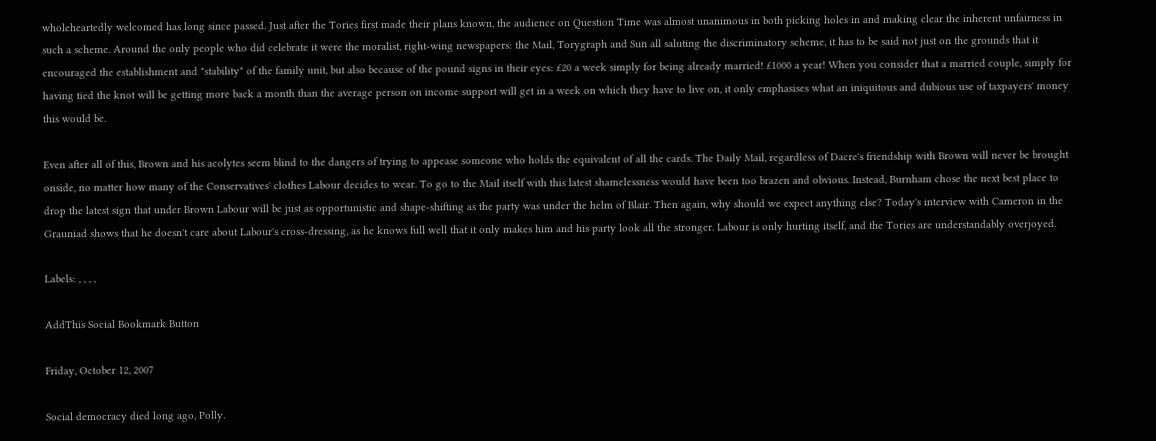wholeheartedly welcomed has long since passed. Just after the Tories first made their plans known, the audience on Question Time was almost unanimous in both picking holes in and making clear the inherent unfairness in such a scheme. Around the only people who did celebrate it were the moralist, right-wing newspapers: the Mail, Torygraph and Sun all saluting the discriminatory scheme, it has to be said not just on the grounds that it encouraged the establishment and "stability" of the family unit, but also because of the pound signs in their eyes: £20 a week simply for being already married! £1000 a year! When you consider that a married couple, simply for having tied the knot will be getting more back a month than the average person on income support will get in a week on which they have to live on, it only emphasises what an iniquitous and dubious use of taxpayers' money this would be.

Even after all of this, Brown and his acolytes seem blind to the dangers of trying to appease someone who holds the equivalent of all the cards. The Daily Mail, regardless of Dacre's friendship with Brown will never be brought onside, no matter how many of the Conservatives' clothes Labour decides to wear. To go to the Mail itself with this latest shamelessness would have been too brazen and obvious. Instead, Burnham chose the next best place to drop the latest sign that under Brown Labour will be just as opportunistic and shape-shifting as the party was under the helm of Blair. Then again, why should we expect anything else? Today's interview with Cameron in the Grauniad shows that he doesn't care about Labour's cross-dressing, as he knows full well that it only makes him and his party look all the stronger. Labour is only hurting itself, and the Tories are understandably overjoyed.

Labels: , , , ,

AddThis Social Bookmark Button

Friday, October 12, 2007

Social democracy died long ago, Polly.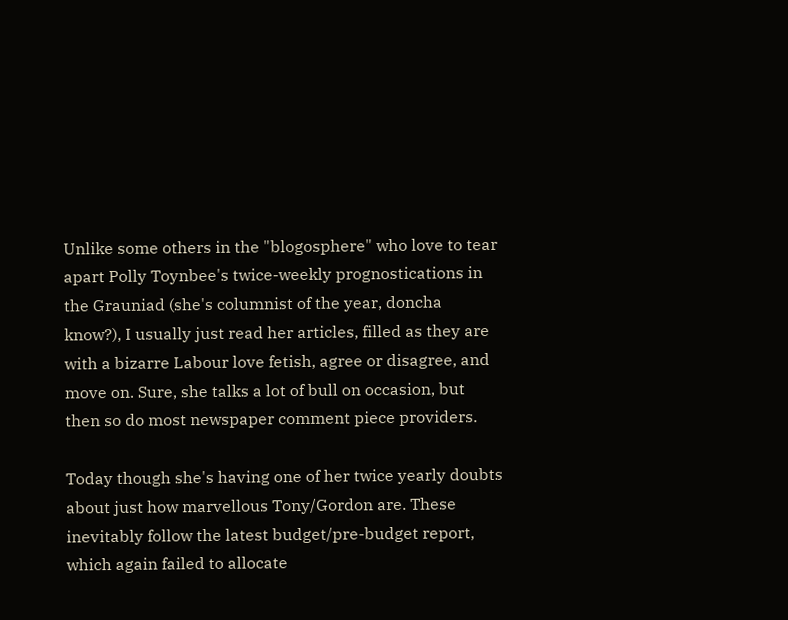Unlike some others in the "blogosphere" who love to tear apart Polly Toynbee's twice-weekly prognostications in the Grauniad (she's columnist of the year, doncha know?), I usually just read her articles, filled as they are with a bizarre Labour love fetish, agree or disagree, and move on. Sure, she talks a lot of bull on occasion, but then so do most newspaper comment piece providers.

Today though she's having one of her twice yearly doubts about just how marvellous Tony/Gordon are. These inevitably follow the latest budget/pre-budget report, which again failed to allocate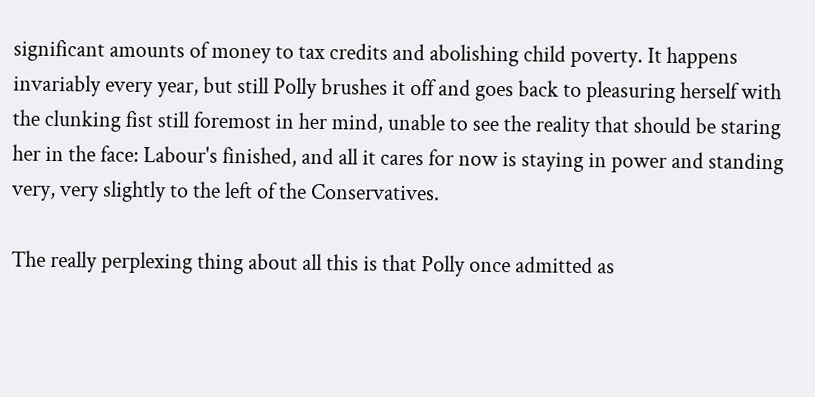significant amounts of money to tax credits and abolishing child poverty. It happens invariably every year, but still Polly brushes it off and goes back to pleasuring herself with the clunking fist still foremost in her mind, unable to see the reality that should be staring her in the face: Labour's finished, and all it cares for now is staying in power and standing very, very slightly to the left of the Conservatives.

The really perplexing thing about all this is that Polly once admitted as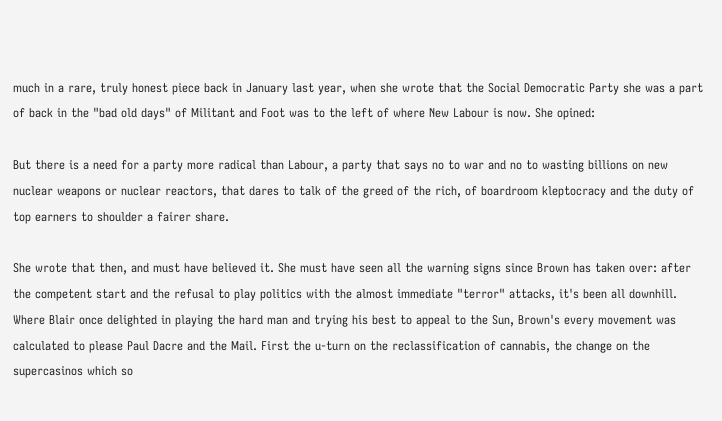much in a rare, truly honest piece back in January last year, when she wrote that the Social Democratic Party she was a part of back in the "bad old days" of Militant and Foot was to the left of where New Labour is now. She opined:

But there is a need for a party more radical than Labour, a party that says no to war and no to wasting billions on new nuclear weapons or nuclear reactors, that dares to talk of the greed of the rich, of boardroom kleptocracy and the duty of top earners to shoulder a fairer share.

She wrote that then, and must have believed it. She must have seen all the warning signs since Brown has taken over: after the competent start and the refusal to play politics with the almost immediate "terror" attacks, it's been all downhill. Where Blair once delighted in playing the hard man and trying his best to appeal to the Sun, Brown's every movement was calculated to please Paul Dacre and the Mail. First the u-turn on the reclassification of cannabis, the change on the supercasinos which so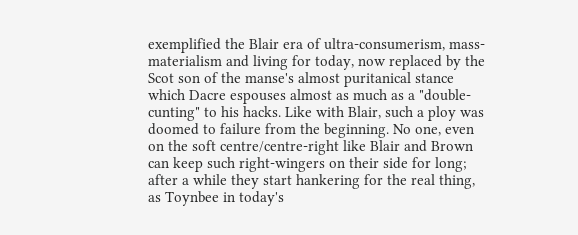exemplified the Blair era of ultra-consumerism, mass-materialism and living for today, now replaced by the Scot son of the manse's almost puritanical stance which Dacre espouses almost as much as a "double-cunting" to his hacks. Like with Blair, such a ploy was doomed to failure from the beginning. No one, even on the soft centre/centre-right like Blair and Brown can keep such right-wingers on their side for long; after a while they start hankering for the real thing, as Toynbee in today's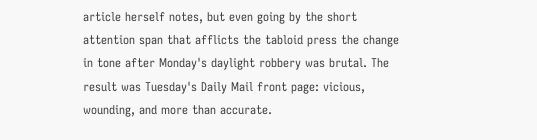article herself notes, but even going by the short attention span that afflicts the tabloid press the change in tone after Monday's daylight robbery was brutal. The result was Tuesday's Daily Mail front page: vicious, wounding, and more than accurate.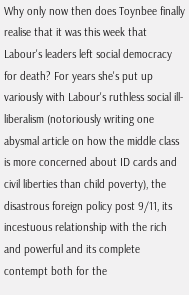Why only now then does Toynbee finally realise that it was this week that Labour's leaders left social democracy for death? For years she's put up variously with Labour's ruthless social ill-liberalism (notoriously writing one abysmal article on how the middle class is more concerned about ID cards and civil liberties than child poverty), the disastrous foreign policy post 9/11, its incestuous relationship with the rich and powerful and its complete contempt both for the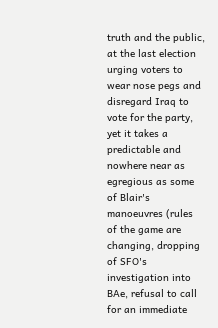truth and the public, at the last election urging voters to wear nose pegs and disregard Iraq to vote for the party, yet it takes a predictable and nowhere near as egregious as some of Blair's manoeuvres (rules of the game are changing, dropping of SFO's investigation into BAe, refusal to call for an immediate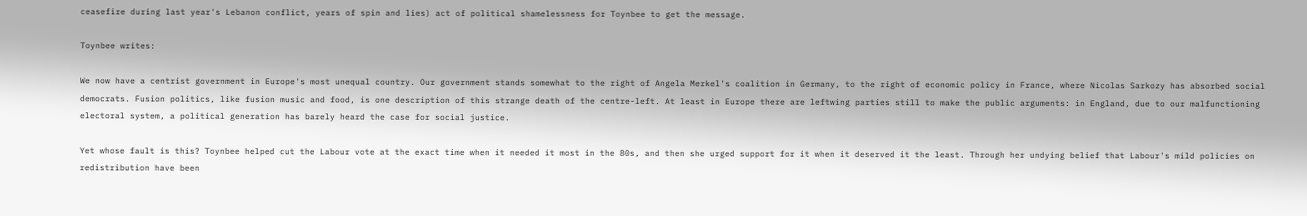ceasefire during last year's Lebanon conflict, years of spin and lies) act of political shamelessness for Toynbee to get the message.

Toynbee writes:

We now have a centrist government in Europe's most unequal country. Our government stands somewhat to the right of Angela Merkel's coalition in Germany, to the right of economic policy in France, where Nicolas Sarkozy has absorbed social democrats. Fusion politics, like fusion music and food, is one description of this strange death of the centre-left. At least in Europe there are leftwing parties still to make the public arguments: in England, due to our malfunctioning electoral system, a political generation has barely heard the case for social justice.

Yet whose fault is this? Toynbee helped cut the Labour vote at the exact time when it needed it most in the 80s, and then she urged support for it when it deserved it the least. Through her undying belief that Labour's mild policies on redistribution have been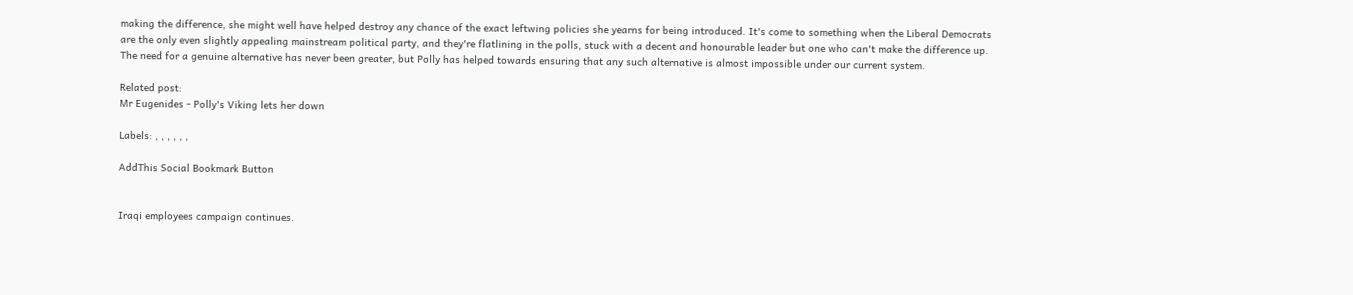making the difference, she might well have helped destroy any chance of the exact leftwing policies she yearns for being introduced. It's come to something when the Liberal Democrats are the only even slightly appealing mainstream political party, and they're flatlining in the polls, stuck with a decent and honourable leader but one who can't make the difference up. The need for a genuine alternative has never been greater, but Polly has helped towards ensuring that any such alternative is almost impossible under our current system.

Related post:
Mr Eugenides - Polly's Viking lets her down

Labels: , , , , , ,

AddThis Social Bookmark Button


Iraqi employees campaign continues.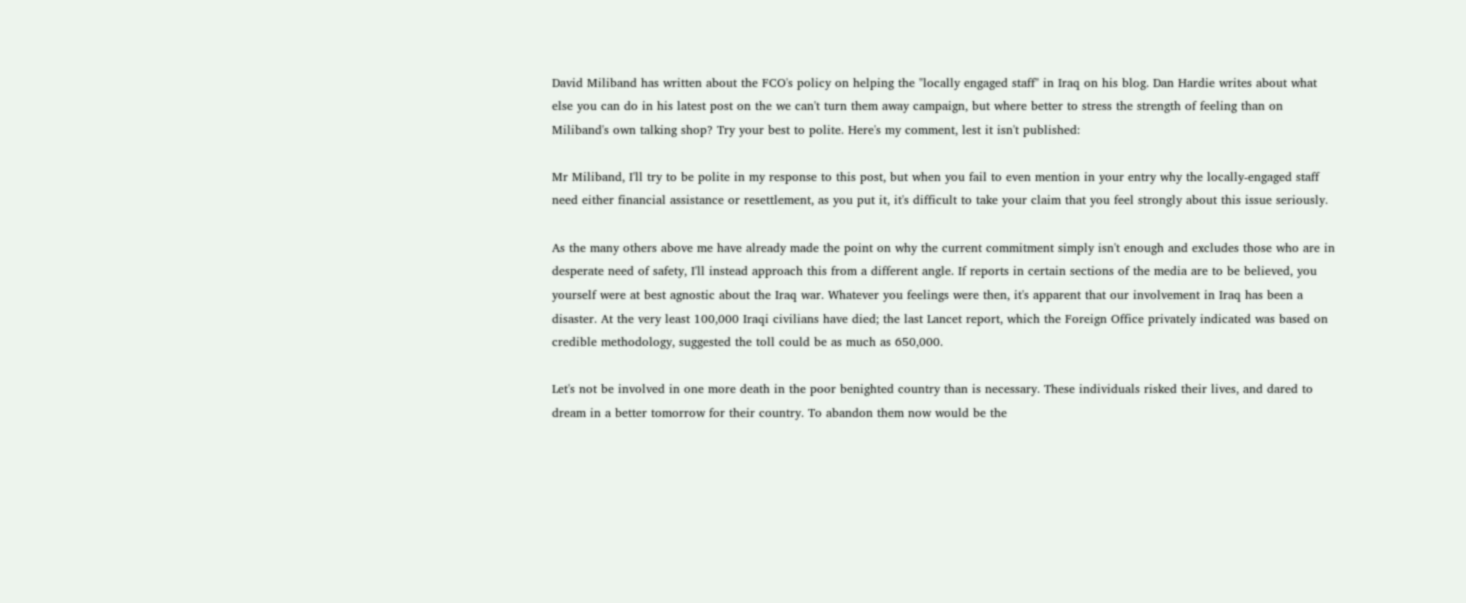David Miliband has written about the FCO's policy on helping the "locally engaged staff" in Iraq on his blog. Dan Hardie writes about what else you can do in his latest post on the we can't turn them away campaign, but where better to stress the strength of feeling than on Miliband's own talking shop? Try your best to polite. Here's my comment, lest it isn't published:

Mr Miliband, I'll try to be polite in my response to this post, but when you fail to even mention in your entry why the locally-engaged staff need either financial assistance or resettlement, as you put it, it's difficult to take your claim that you feel strongly about this issue seriously.

As the many others above me have already made the point on why the current commitment simply isn't enough and excludes those who are in desperate need of safety, I'll instead approach this from a different angle. If reports in certain sections of the media are to be believed, you yourself were at best agnostic about the Iraq war. Whatever you feelings were then, it's apparent that our involvement in Iraq has been a disaster. At the very least 100,000 Iraqi civilians have died; the last Lancet report, which the Foreign Office privately indicated was based on credible methodology, suggested the toll could be as much as 650,000.

Let's not be involved in one more death in the poor benighted country than is necessary. These individuals risked their lives, and dared to dream in a better tomorrow for their country. To abandon them now would be the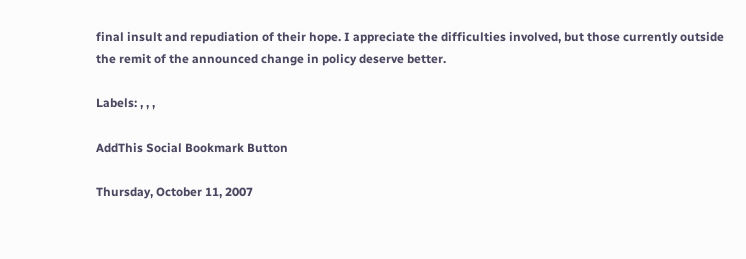final insult and repudiation of their hope. I appreciate the difficulties involved, but those currently outside the remit of the announced change in policy deserve better.

Labels: , , ,

AddThis Social Bookmark Button

Thursday, October 11, 2007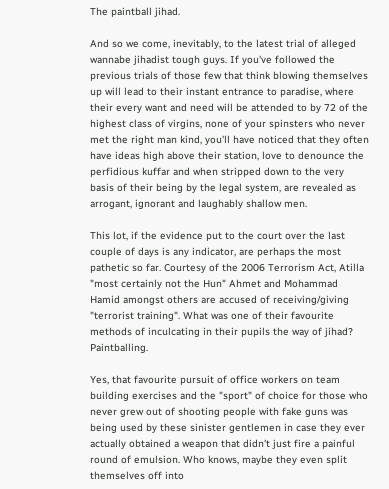The paintball jihad.

And so we come, inevitably, to the latest trial of alleged wannabe jihadist tough guys. If you've followed the previous trials of those few that think blowing themselves up will lead to their instant entrance to paradise, where their every want and need will be attended to by 72 of the highest class of virgins, none of your spinsters who never met the right man kind, you'll have noticed that they often have ideas high above their station, love to denounce the perfidious kuffar and when stripped down to the very basis of their being by the legal system, are revealed as arrogant, ignorant and laughably shallow men.

This lot, if the evidence put to the court over the last couple of days is any indicator, are perhaps the most pathetic so far. Courtesy of the 2006 Terrorism Act, Atilla "most certainly not the Hun" Ahmet and Mohammad Hamid amongst others are accused of receiving/giving "terrorist training". What was one of their favourite methods of inculcating in their pupils the way of jihad? Paintballing.

Yes, that favourite pursuit of office workers on team building exercises and the "sport" of choice for those who never grew out of shooting people with fake guns was being used by these sinister gentlemen in case they ever actually obtained a weapon that didn't just fire a painful round of emulsion. Who knows, maybe they even split themselves off into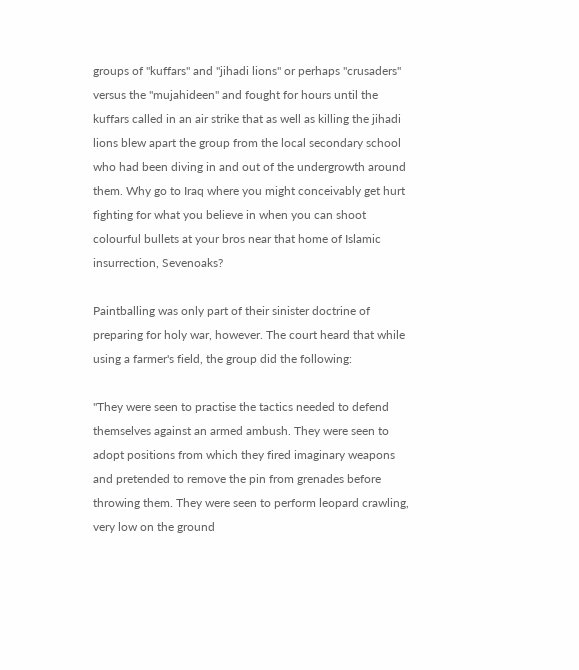groups of "kuffars" and "jihadi lions" or perhaps "crusaders" versus the "mujahideen" and fought for hours until the kuffars called in an air strike that as well as killing the jihadi lions blew apart the group from the local secondary school who had been diving in and out of the undergrowth around them. Why go to Iraq where you might conceivably get hurt fighting for what you believe in when you can shoot colourful bullets at your bros near that home of Islamic insurrection, Sevenoaks?

Paintballing was only part of their sinister doctrine of preparing for holy war, however. The court heard that while using a farmer's field, the group did the following:

"They were seen to practise the tactics needed to defend themselves against an armed ambush. They were seen to adopt positions from which they fired imaginary weapons and pretended to remove the pin from grenades before throwing them. They were seen to perform leopard crawling, very low on the ground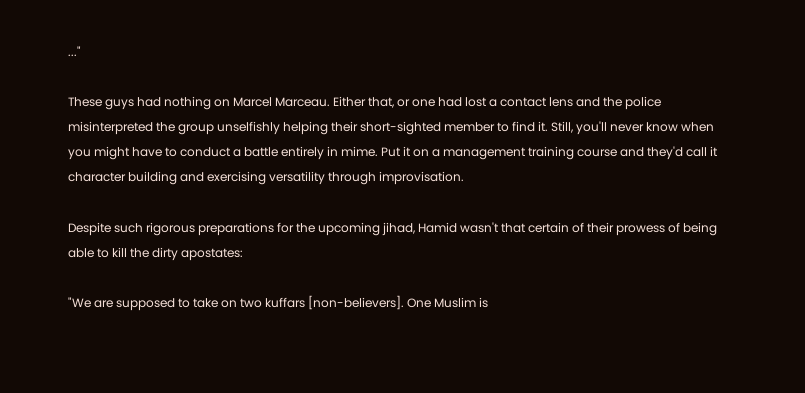..."

These guys had nothing on Marcel Marceau. Either that, or one had lost a contact lens and the police misinterpreted the group unselfishly helping their short-sighted member to find it. Still, you'll never know when you might have to conduct a battle entirely in mime. Put it on a management training course and they'd call it character building and exercising versatility through improvisation.

Despite such rigorous preparations for the upcoming jihad, Hamid wasn't that certain of their prowess of being able to kill the dirty apostates:

"We are supposed to take on two kuffars [non-believers]. One Muslim is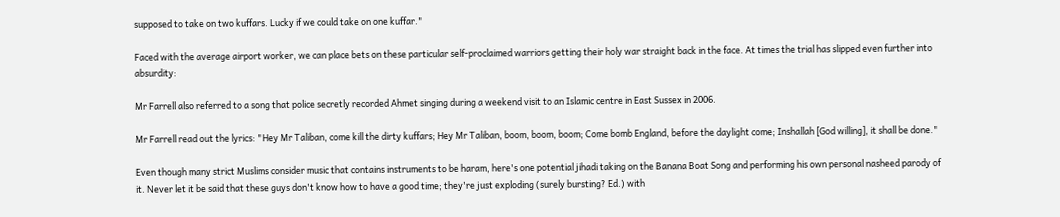supposed to take on two kuffars. Lucky if we could take on one kuffar."

Faced with the average airport worker, we can place bets on these particular self-proclaimed warriors getting their holy war straight back in the face. At times the trial has slipped even further into absurdity:

Mr Farrell also referred to a song that police secretly recorded Ahmet singing during a weekend visit to an Islamic centre in East Sussex in 2006.

Mr Farrell read out the lyrics: "Hey Mr Taliban, come kill the dirty kuffars; Hey Mr Taliban, boom, boom, boom; Come bomb England, before the daylight come; Inshallah [God willing], it shall be done."

Even though many strict Muslims consider music that contains instruments to be haram, here's one potential jihadi taking on the Banana Boat Song and performing his own personal nasheed parody of it. Never let it be said that these guys don't know how to have a good time; they're just exploding (surely bursting? Ed.) with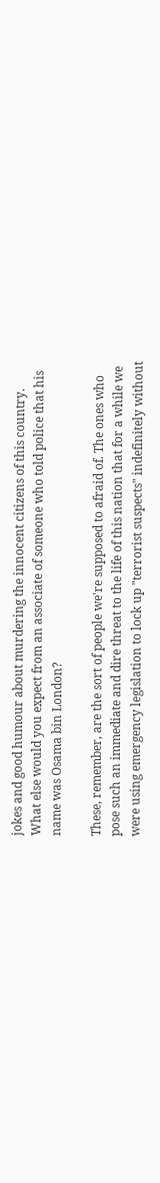jokes and good humour about murdering the innocent citizens of this country. What else would you expect from an associate of someone who told police that his name was Osama bin London?

These, remember, are the sort of people we're supposed to afraid of. The ones who pose such an immediate and dire threat to the life of this nation that for a while we were using emergency legislation to lock up "terrorist suspects" indefinitely without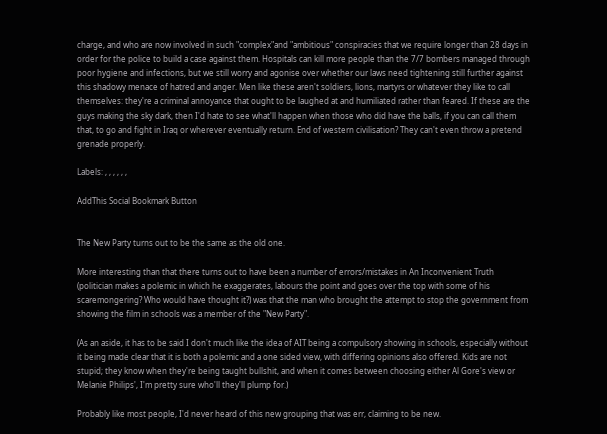charge, and who are now involved in such "complex"and "ambitious" conspiracies that we require longer than 28 days in order for the police to build a case against them. Hospitals can kill more people than the 7/7 bombers managed through poor hygiene and infections, but we still worry and agonise over whether our laws need tightening still further against this shadowy menace of hatred and anger. Men like these aren't soldiers, lions, martyrs or whatever they like to call themselves: they're a criminal annoyance that ought to be laughed at and humiliated rather than feared. If these are the guys making the sky dark, then I'd hate to see what'll happen when those who did have the balls, if you can call them that, to go and fight in Iraq or wherever eventually return. End of western civilisation? They can't even throw a pretend grenade properly.

Labels: , , , , , ,

AddThis Social Bookmark Button


The New Party turns out to be the same as the old one.

More interesting than that there turns out to have been a number of errors/mistakes in An Inconvenient Truth (politician makes a polemic in which he exaggerates, labours the point and goes over the top with some of his scaremongering? Who would have thought it?) was that the man who brought the attempt to stop the government from showing the film in schools was a member of the "New Party".

(As an aside, it has to be said I don't much like the idea of AIT being a compulsory showing in schools, especially without it being made clear that it is both a polemic and a one sided view, with differing opinions also offered. Kids are not stupid; they know when they're being taught bullshit, and when it comes between choosing either Al Gore's view or Melanie Philips', I'm pretty sure who'll they'll plump for.)

Probably like most people, I'd never heard of this new grouping that was err, claiming to be new.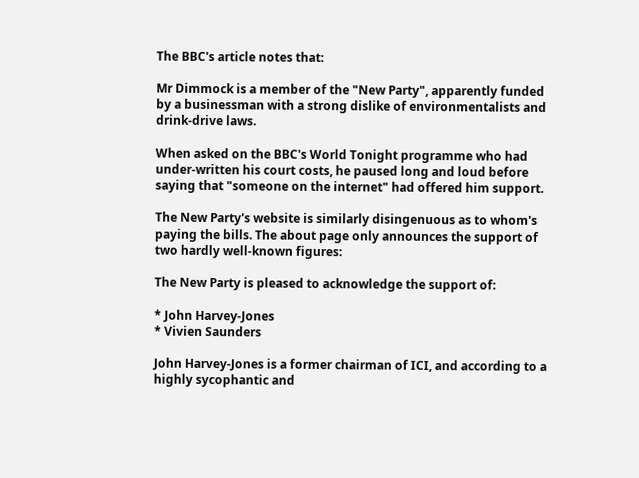The BBC's article notes that:

Mr Dimmock is a member of the "New Party", apparently funded by a businessman with a strong dislike of environmentalists and drink-drive laws.

When asked on the BBC's World Tonight programme who had under-written his court costs, he paused long and loud before saying that "someone on the internet" had offered him support.

The New Party's website is similarly disingenuous as to whom's paying the bills. The about page only announces the support of two hardly well-known figures:

The New Party is pleased to acknowledge the support of:

* John Harvey-Jones
* Vivien Saunders

John Harvey-Jones is a former chairman of ICI, and according to a highly sycophantic and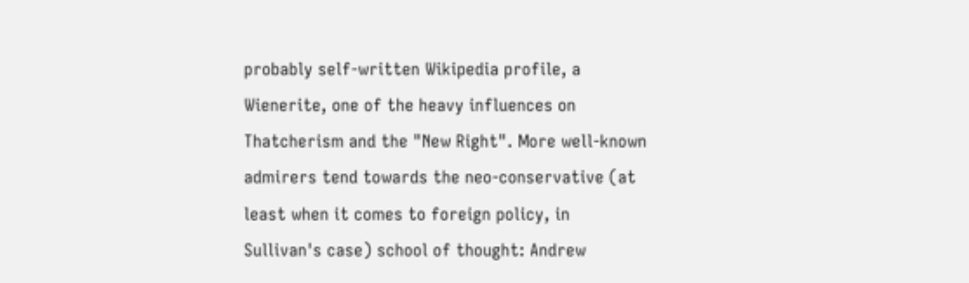probably self-written Wikipedia profile, a Wienerite, one of the heavy influences on Thatcherism and the "New Right". More well-known admirers tend towards the neo-conservative (at least when it comes to foreign policy, in Sullivan's case) school of thought: Andrew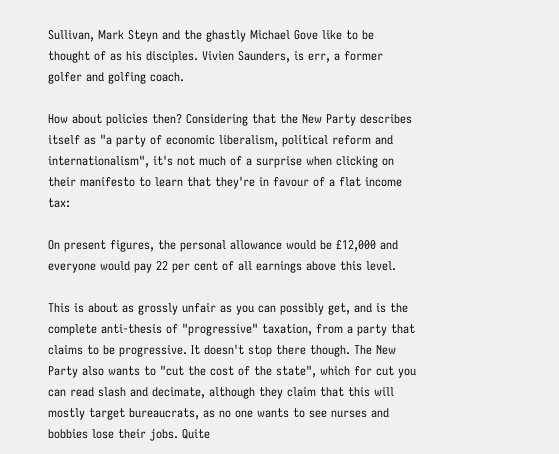Sullivan, Mark Steyn and the ghastly Michael Gove like to be thought of as his disciples. Vivien Saunders, is err, a former golfer and golfing coach.

How about policies then? Considering that the New Party describes itself as "a party of economic liberalism, political reform and internationalism", it's not much of a surprise when clicking on their manifesto to learn that they're in favour of a flat income tax:

On present figures, the personal allowance would be £12,000 and everyone would pay 22 per cent of all earnings above this level.

This is about as grossly unfair as you can possibly get, and is the complete anti-thesis of "progressive" taxation, from a party that claims to be progressive. It doesn't stop there though. The New Party also wants to "cut the cost of the state", which for cut you can read slash and decimate, although they claim that this will mostly target bureaucrats, as no one wants to see nurses and bobbies lose their jobs. Quite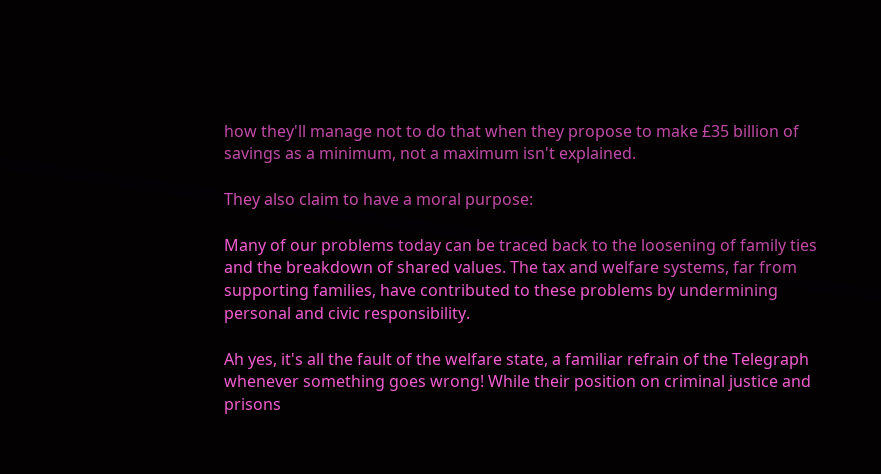how they'll manage not to do that when they propose to make £35 billion of savings as a minimum, not a maximum isn't explained.

They also claim to have a moral purpose:

Many of our problems today can be traced back to the loosening of family ties and the breakdown of shared values. The tax and welfare systems, far from supporting families, have contributed to these problems by undermining personal and civic responsibility.

Ah yes, it's all the fault of the welfare state, a familiar refrain of the Telegraph whenever something goes wrong! While their position on criminal justice and prisons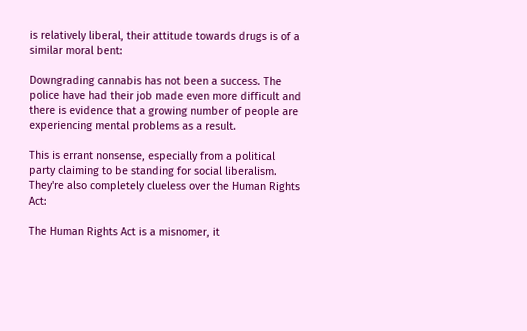is relatively liberal, their attitude towards drugs is of a similar moral bent:

Downgrading cannabis has not been a success. The police have had their job made even more difficult and there is evidence that a growing number of people are experiencing mental problems as a result.

This is errant nonsense, especially from a political party claiming to be standing for social liberalism. They're also completely clueless over the Human Rights Act:

The Human Rights Act is a misnomer, it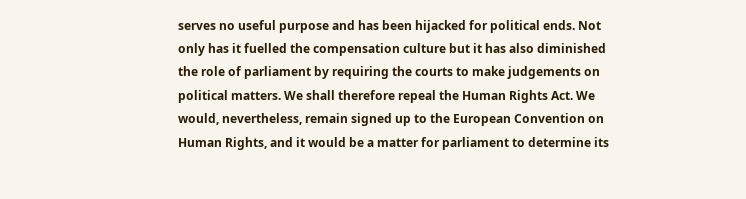serves no useful purpose and has been hijacked for political ends. Not only has it fuelled the compensation culture but it has also diminished the role of parliament by requiring the courts to make judgements on political matters. We shall therefore repeal the Human Rights Act. We would, nevertheless, remain signed up to the European Convention on Human Rights, and it would be a matter for parliament to determine its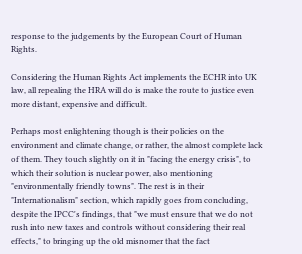response to the judgements by the European Court of Human Rights.

Considering the Human Rights Act implements the ECHR into UK law, all repealing the HRA will do is make the route to justice even more distant, expensive and difficult.

Perhaps most enlightening though is their policies on the environment and climate change, or rather, the almost complete lack of them. They touch slightly on it in "facing the energy crisis", to which their solution is nuclear power, also mentioning "environmentally friendly towns". The rest is in their "Internationalism" section, which rapidly goes from concluding, despite the IPCC's findings, that "we must ensure that we do not rush into new taxes and controls without considering their real effects," to bringing up the old misnomer that the fact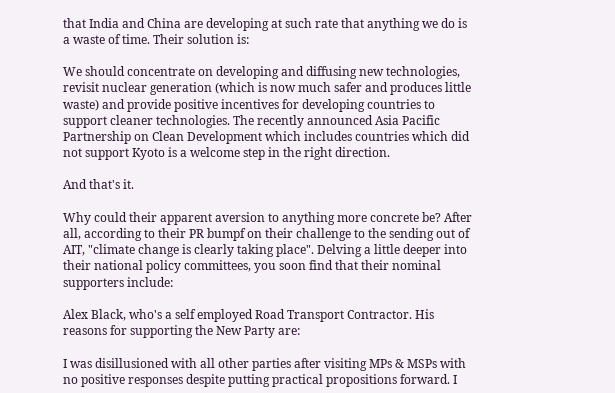that India and China are developing at such rate that anything we do is a waste of time. Their solution is:

We should concentrate on developing and diffusing new technologies, revisit nuclear generation (which is now much safer and produces little waste) and provide positive incentives for developing countries to support cleaner technologies. The recently announced Asia Pacific Partnership on Clean Development which includes countries which did not support Kyoto is a welcome step in the right direction.

And that's it.

Why could their apparent aversion to anything more concrete be? After all, according to their PR bumpf on their challenge to the sending out of AIT, "climate change is clearly taking place". Delving a little deeper into their national policy committees, you soon find that their nominal supporters include:

Alex Black, who's a self employed Road Transport Contractor. His reasons for supporting the New Party are:

I was disillusioned with all other parties after visiting MPs & MSPs with no positive responses despite putting practical propositions forward. I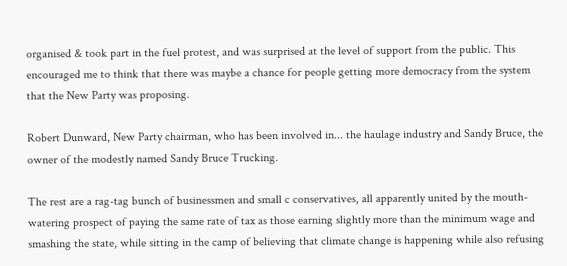organised & took part in the fuel protest, and was surprised at the level of support from the public. This encouraged me to think that there was maybe a chance for people getting more democracy from the system that the New Party was proposing.

Robert Dunward, New Party chairman, who has been involved in... the haulage industry and Sandy Bruce, the owner of the modestly named Sandy Bruce Trucking.

The rest are a rag-tag bunch of businessmen and small c conservatives, all apparently united by the mouth-watering prospect of paying the same rate of tax as those earning slightly more than the minimum wage and smashing the state, while sitting in the camp of believing that climate change is happening while also refusing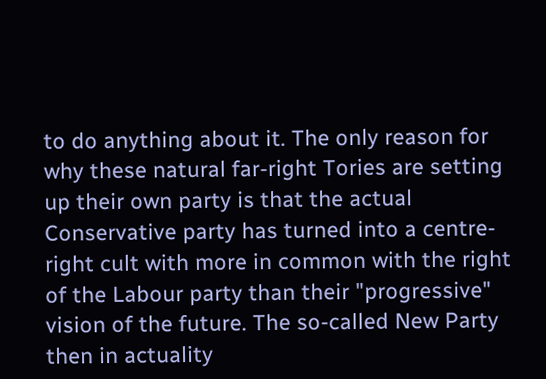to do anything about it. The only reason for why these natural far-right Tories are setting up their own party is that the actual Conservative party has turned into a centre-right cult with more in common with the right of the Labour party than their "progressive" vision of the future. The so-called New Party then in actuality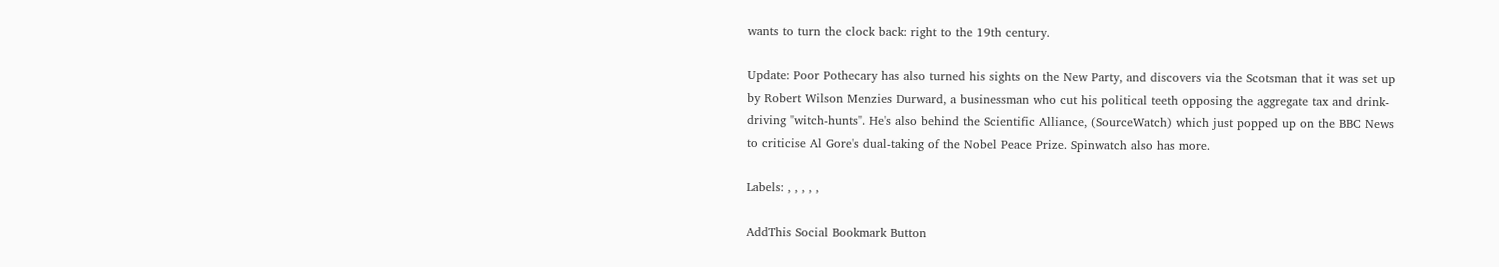wants to turn the clock back: right to the 19th century.

Update: Poor Pothecary has also turned his sights on the New Party, and discovers via the Scotsman that it was set up by Robert Wilson Menzies Durward, a businessman who cut his political teeth opposing the aggregate tax and drink-driving "witch-hunts". He's also behind the Scientific Alliance, (SourceWatch) which just popped up on the BBC News to criticise Al Gore's dual-taking of the Nobel Peace Prize. Spinwatch also has more.

Labels: , , , , ,

AddThis Social Bookmark Button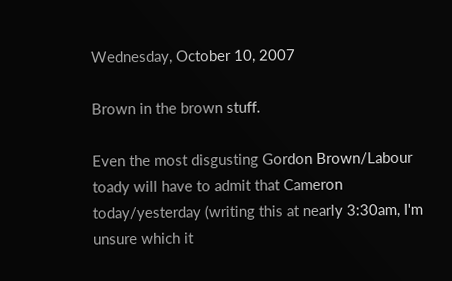Wednesday, October 10, 2007

Brown in the brown stuff.

Even the most disgusting Gordon Brown/Labour toady will have to admit that Cameron today/yesterday (writing this at nearly 3:30am, I'm unsure which it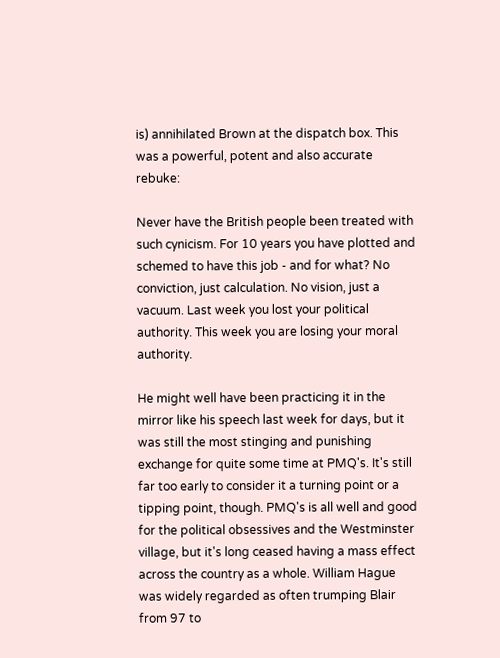is) annihilated Brown at the dispatch box. This was a powerful, potent and also accurate rebuke:

Never have the British people been treated with such cynicism. For 10 years you have plotted and schemed to have this job - and for what? No conviction, just calculation. No vision, just a vacuum. Last week you lost your political authority. This week you are losing your moral authority.

He might well have been practicing it in the mirror like his speech last week for days, but it was still the most stinging and punishing exchange for quite some time at PMQ's. It's still far too early to consider it a turning point or a tipping point, though. PMQ's is all well and good for the political obsessives and the Westminster village, but it's long ceased having a mass effect across the country as a whole. William Hague was widely regarded as often trumping Blair from 97 to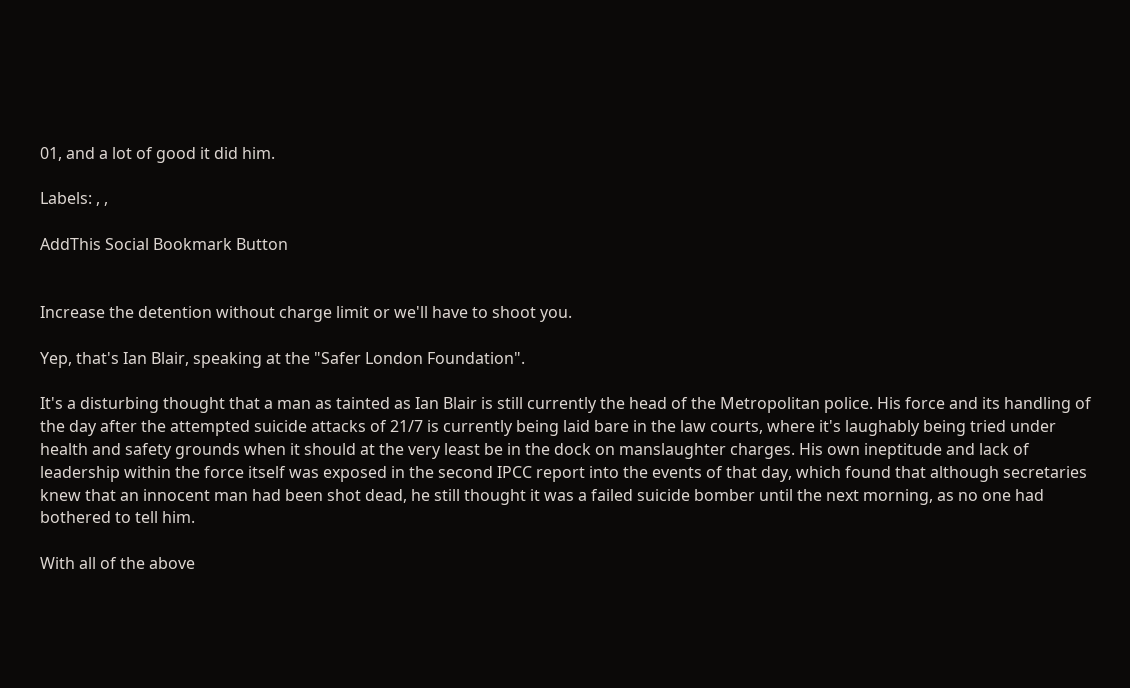01, and a lot of good it did him.

Labels: , ,

AddThis Social Bookmark Button


Increase the detention without charge limit or we'll have to shoot you.

Yep, that's Ian Blair, speaking at the "Safer London Foundation".

It's a disturbing thought that a man as tainted as Ian Blair is still currently the head of the Metropolitan police. His force and its handling of the day after the attempted suicide attacks of 21/7 is currently being laid bare in the law courts, where it's laughably being tried under health and safety grounds when it should at the very least be in the dock on manslaughter charges. His own ineptitude and lack of leadership within the force itself was exposed in the second IPCC report into the events of that day, which found that although secretaries knew that an innocent man had been shot dead, he still thought it was a failed suicide bomber until the next morning, as no one had bothered to tell him.

With all of the above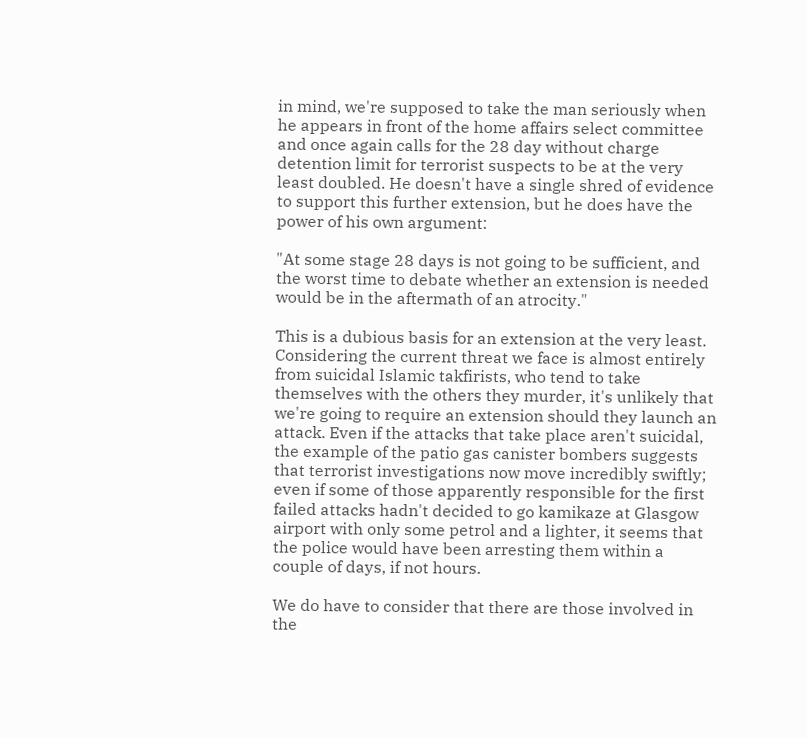in mind, we're supposed to take the man seriously when he appears in front of the home affairs select committee and once again calls for the 28 day without charge detention limit for terrorist suspects to be at the very least doubled. He doesn't have a single shred of evidence to support this further extension, but he does have the power of his own argument:

"At some stage 28 days is not going to be sufficient, and the worst time to debate whether an extension is needed would be in the aftermath of an atrocity."

This is a dubious basis for an extension at the very least. Considering the current threat we face is almost entirely from suicidal Islamic takfirists, who tend to take themselves with the others they murder, it's unlikely that we're going to require an extension should they launch an attack. Even if the attacks that take place aren't suicidal, the example of the patio gas canister bombers suggests that terrorist investigations now move incredibly swiftly; even if some of those apparently responsible for the first failed attacks hadn't decided to go kamikaze at Glasgow airport with only some petrol and a lighter, it seems that the police would have been arresting them within a couple of days, if not hours.

We do have to consider that there are those involved in the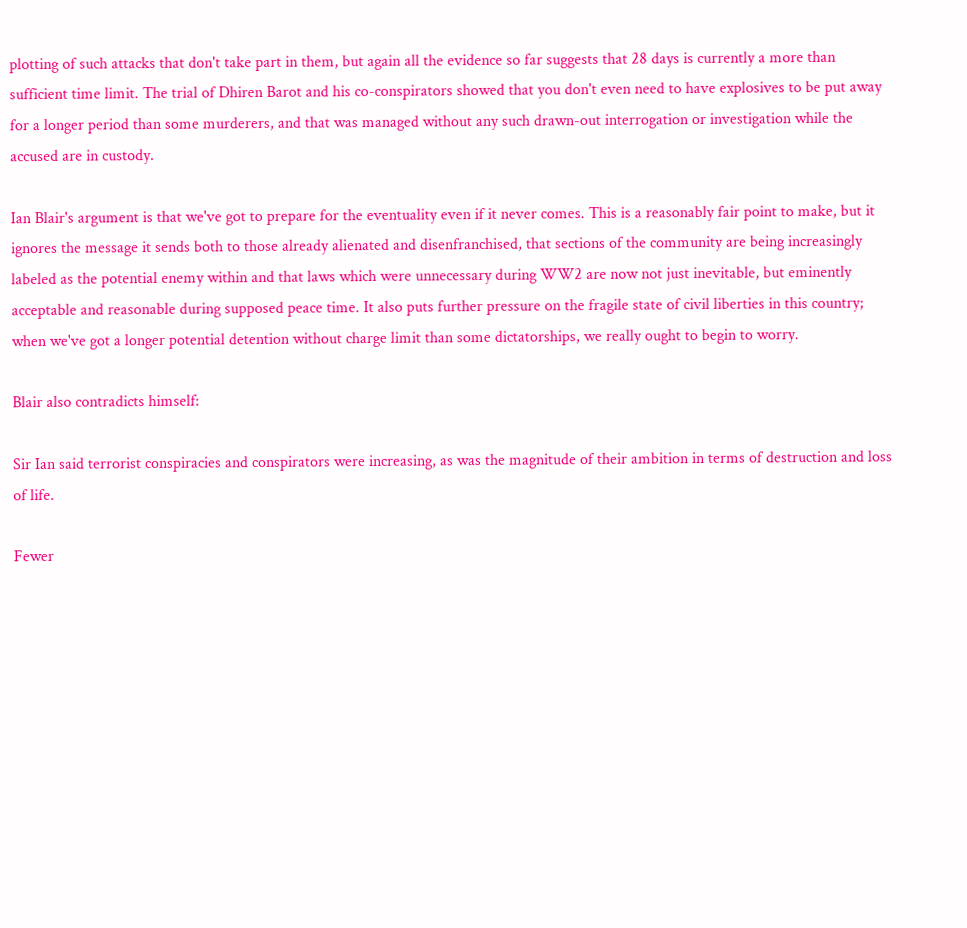plotting of such attacks that don't take part in them, but again all the evidence so far suggests that 28 days is currently a more than sufficient time limit. The trial of Dhiren Barot and his co-conspirators showed that you don't even need to have explosives to be put away for a longer period than some murderers, and that was managed without any such drawn-out interrogation or investigation while the accused are in custody.

Ian Blair's argument is that we've got to prepare for the eventuality even if it never comes. This is a reasonably fair point to make, but it ignores the message it sends both to those already alienated and disenfranchised, that sections of the community are being increasingly labeled as the potential enemy within and that laws which were unnecessary during WW2 are now not just inevitable, but eminently acceptable and reasonable during supposed peace time. It also puts further pressure on the fragile state of civil liberties in this country; when we've got a longer potential detention without charge limit than some dictatorships, we really ought to begin to worry.

Blair also contradicts himself:

Sir Ian said terrorist conspiracies and conspirators were increasing, as was the magnitude of their ambition in terms of destruction and loss of life.

Fewer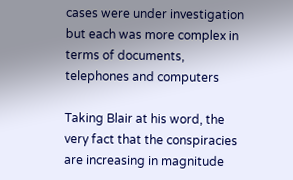cases were under investigation but each was more complex in terms of documents, telephones and computers

Taking Blair at his word, the very fact that the conspiracies are increasing in magnitude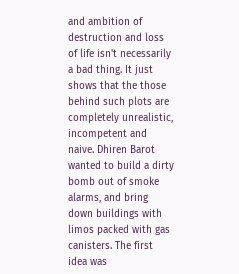and ambition of destruction and loss of life isn't necessarily a bad thing. It just shows that the those behind such plots are completely unrealistic, incompetent and naive. Dhiren Barot wanted to build a dirty bomb out of smoke alarms, and bring down buildings with limos packed with gas canisters. The first idea was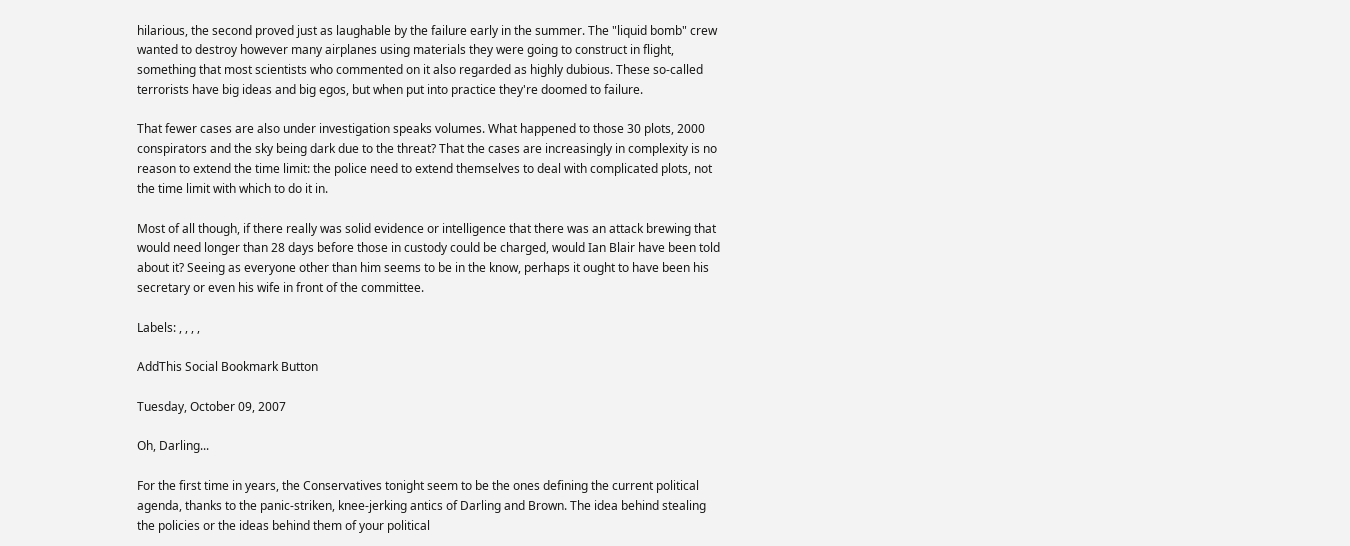hilarious, the second proved just as laughable by the failure early in the summer. The "liquid bomb" crew wanted to destroy however many airplanes using materials they were going to construct in flight, something that most scientists who commented on it also regarded as highly dubious. These so-called terrorists have big ideas and big egos, but when put into practice they're doomed to failure.

That fewer cases are also under investigation speaks volumes. What happened to those 30 plots, 2000 conspirators and the sky being dark due to the threat? That the cases are increasingly in complexity is no reason to extend the time limit: the police need to extend themselves to deal with complicated plots, not the time limit with which to do it in.

Most of all though, if there really was solid evidence or intelligence that there was an attack brewing that would need longer than 28 days before those in custody could be charged, would Ian Blair have been told about it? Seeing as everyone other than him seems to be in the know, perhaps it ought to have been his secretary or even his wife in front of the committee.

Labels: , , , ,

AddThis Social Bookmark Button

Tuesday, October 09, 2007

Oh, Darling...

For the first time in years, the Conservatives tonight seem to be the ones defining the current political agenda, thanks to the panic-striken, knee-jerking antics of Darling and Brown. The idea behind stealing the policies or the ideas behind them of your political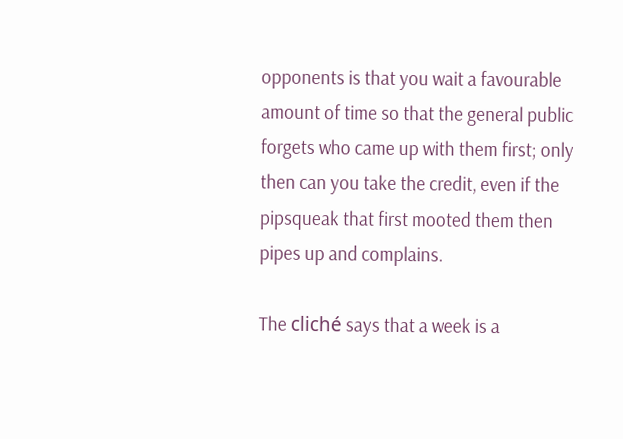opponents is that you wait a favourable amount of time so that the general public forgets who came up with them first; only then can you take the credit, even if the pipsqueak that first mooted them then pipes up and complains.

The cliché says that a week is a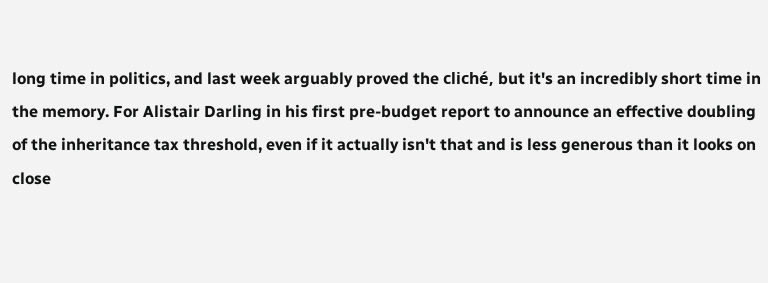long time in politics, and last week arguably proved the cliché, but it's an incredibly short time in the memory. For Alistair Darling in his first pre-budget report to announce an effective doubling of the inheritance tax threshold, even if it actually isn't that and is less generous than it looks on close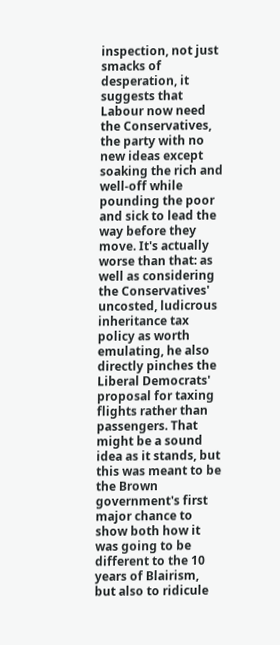inspection, not just smacks of desperation, it suggests that Labour now need the Conservatives, the party with no new ideas except soaking the rich and well-off while pounding the poor and sick to lead the way before they move. It's actually worse than that: as well as considering the Conservatives' uncosted, ludicrous inheritance tax policy as worth emulating, he also directly pinches the Liberal Democrats' proposal for taxing flights rather than passengers. That might be a sound idea as it stands, but this was meant to be the Brown government's first major chance to show both how it was going to be different to the 10 years of Blairism, but also to ridicule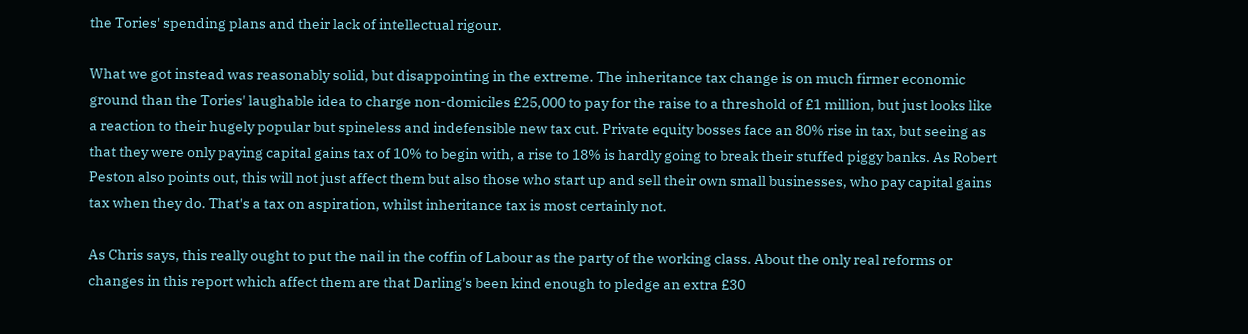the Tories' spending plans and their lack of intellectual rigour.

What we got instead was reasonably solid, but disappointing in the extreme. The inheritance tax change is on much firmer economic ground than the Tories' laughable idea to charge non-domiciles £25,000 to pay for the raise to a threshold of £1 million, but just looks like a reaction to their hugely popular but spineless and indefensible new tax cut. Private equity bosses face an 80% rise in tax, but seeing as that they were only paying capital gains tax of 10% to begin with, a rise to 18% is hardly going to break their stuffed piggy banks. As Robert Peston also points out, this will not just affect them but also those who start up and sell their own small businesses, who pay capital gains tax when they do. That's a tax on aspiration, whilst inheritance tax is most certainly not.

As Chris says, this really ought to put the nail in the coffin of Labour as the party of the working class. About the only real reforms or changes in this report which affect them are that Darling's been kind enough to pledge an extra £30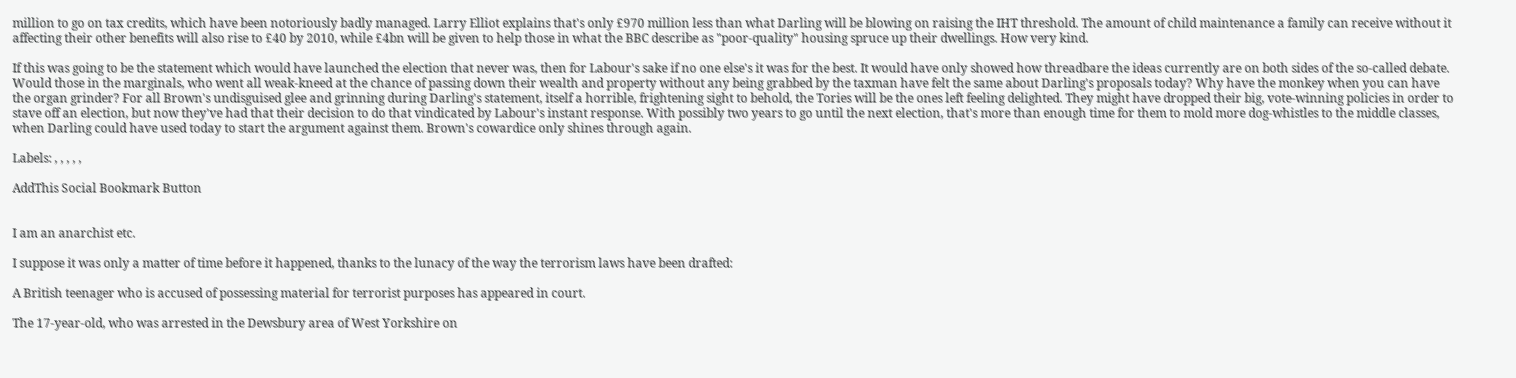million to go on tax credits, which have been notoriously badly managed. Larry Elliot explains that's only £970 million less than what Darling will be blowing on raising the IHT threshold. The amount of child maintenance a family can receive without it affecting their other benefits will also rise to £40 by 2010, while £4bn will be given to help those in what the BBC describe as "poor-quality" housing spruce up their dwellings. How very kind.

If this was going to be the statement which would have launched the election that never was, then for Labour's sake if no one else's it was for the best. It would have only showed how threadbare the ideas currently are on both sides of the so-called debate. Would those in the marginals, who went all weak-kneed at the chance of passing down their wealth and property without any being grabbed by the taxman have felt the same about Darling's proposals today? Why have the monkey when you can have the organ grinder? For all Brown's undisguised glee and grinning during Darling's statement, itself a horrible, frightening sight to behold, the Tories will be the ones left feeling delighted. They might have dropped their big, vote-winning policies in order to stave off an election, but now they've had that their decision to do that vindicated by Labour's instant response. With possibly two years to go until the next election, that's more than enough time for them to mold more dog-whistles to the middle classes, when Darling could have used today to start the argument against them. Brown's cowardice only shines through again.

Labels: , , , , ,

AddThis Social Bookmark Button


I am an anarchist etc.

I suppose it was only a matter of time before it happened, thanks to the lunacy of the way the terrorism laws have been drafted:

A British teenager who is accused of possessing material for terrorist purposes has appeared in court.

The 17-year-old, who was arrested in the Dewsbury area of West Yorkshire on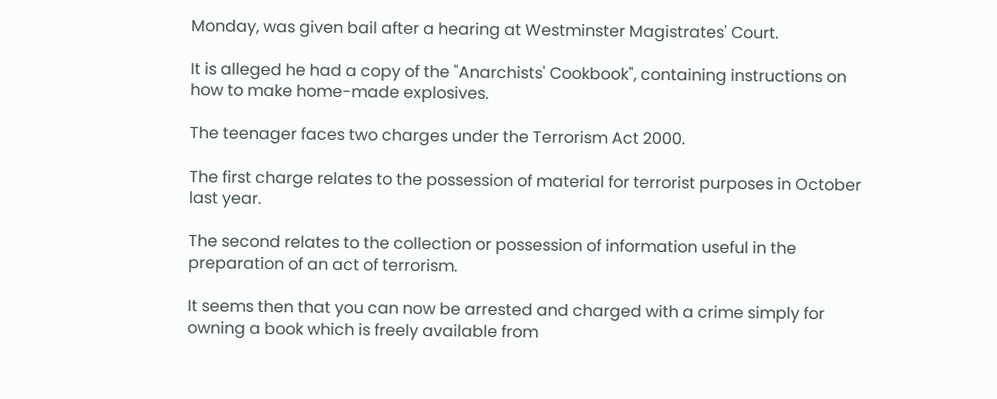Monday, was given bail after a hearing at Westminster Magistrates' Court.

It is alleged he had a copy of the "Anarchists' Cookbook", containing instructions on how to make home-made explosives.

The teenager faces two charges under the Terrorism Act 2000.

The first charge relates to the possession of material for terrorist purposes in October last year.

The second relates to the collection or possession of information useful in the preparation of an act of terrorism.

It seems then that you can now be arrested and charged with a crime simply for owning a book which is freely available from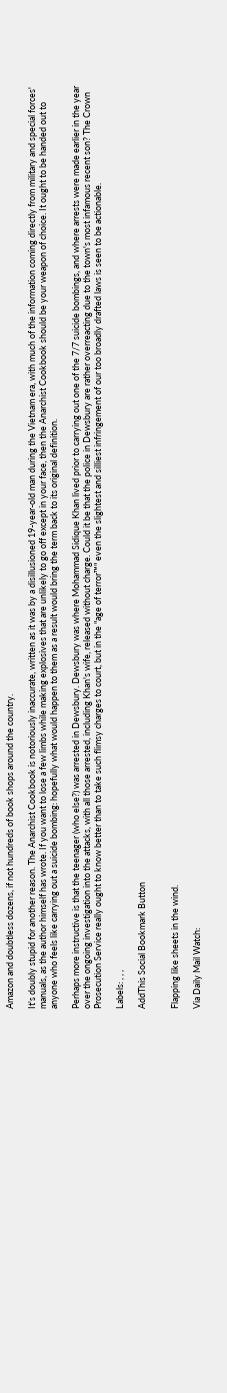Amazon and doubtless dozens, if not hundreds of book shops around the country.

It's doubly stupid for another reason. The Anarchist Cookbook is notoriously inaccurate, written as it was by a disillusioned 19-year-old man during the Vietnam era, with much of the information coming directly from military and special forces' manuals, as the author himself has wrote. If you want to lose a few limbs while making explosives that are unlikely to go off except in your face, then the Anarchist Cookbook should be your weapon of choice. It ought to be handed out to anyone who feels like carrying out a suicide bombing: hopefully what would happen to them as a result would bring the term back to its original definition.

Perhaps more instructive is that the teenager (who else?) was arrested in Dewsbury. Dewsbury was where Mohammad Sidique Khan lived prior to carrying out one of the 7/7 suicide bombings, and where arrests were made earlier in the year over the ongoing investigation into the attacks, with all those arrested, including Khan's wife, released without charge. Could it be that the police in Dewsbury are rather overreacting due to the town's most infamous recent son? The Crown Prosecution Service really ought to know better than to take such flimsy charges to court, but in the "age of terror™" even the slightest and silliest infringement of our too broadly drafted laws is seen to be actionable.

Labels: , , ,

AddThis Social Bookmark Button


Flapping like sheets in the wind.

Via Daily Mail Watch: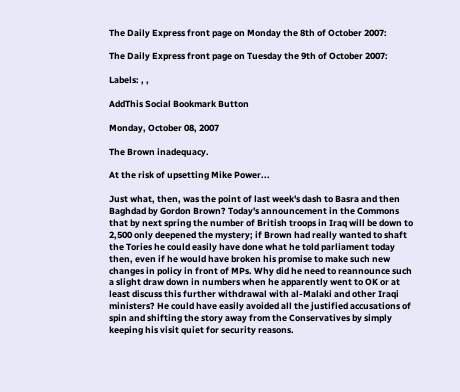The Daily Express front page on Monday the 8th of October 2007:

The Daily Express front page on Tuesday the 9th of October 2007:

Labels: , ,

AddThis Social Bookmark Button

Monday, October 08, 2007

The Brown inadequacy.

At the risk of upsetting Mike Power...

Just what, then, was the point of last week's dash to Basra and then Baghdad by Gordon Brown? Today's announcement in the Commons that by next spring the number of British troops in Iraq will be down to 2,500 only deepened the mystery; if Brown had really wanted to shaft the Tories he could easily have done what he told parliament today then, even if he would have broken his promise to make such new changes in policy in front of MPs. Why did he need to reannounce such a slight draw down in numbers when he apparently went to OK or at least discuss this further withdrawal with al-Malaki and other Iraqi ministers? He could have easily avoided all the justified accusations of spin and shifting the story away from the Conservatives by simply keeping his visit quiet for security reasons.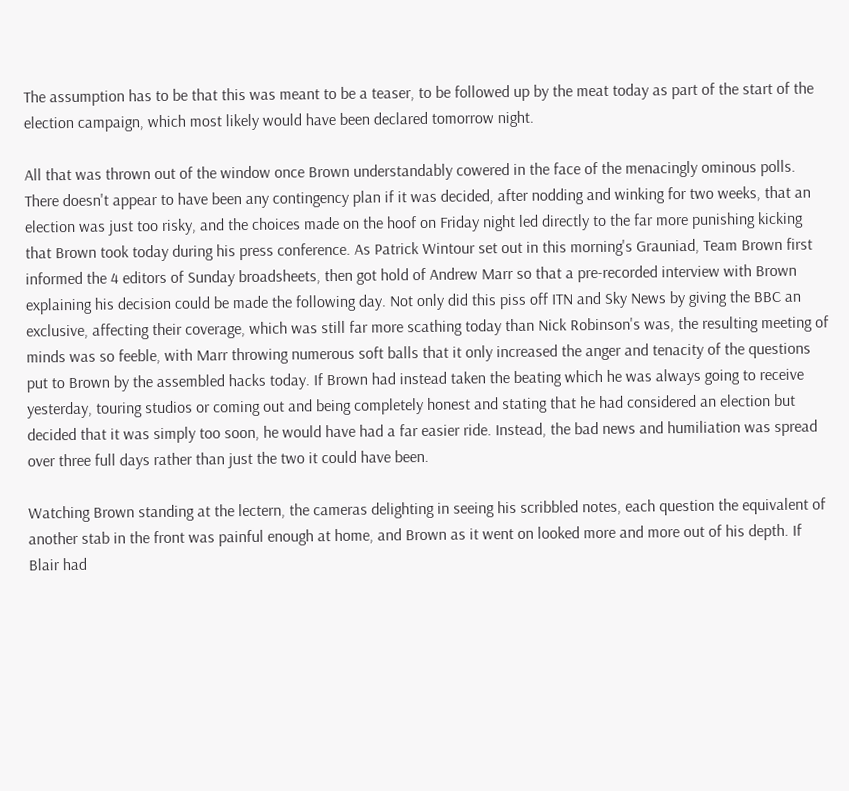The assumption has to be that this was meant to be a teaser, to be followed up by the meat today as part of the start of the election campaign, which most likely would have been declared tomorrow night.

All that was thrown out of the window once Brown understandably cowered in the face of the menacingly ominous polls. There doesn't appear to have been any contingency plan if it was decided, after nodding and winking for two weeks, that an election was just too risky, and the choices made on the hoof on Friday night led directly to the far more punishing kicking that Brown took today during his press conference. As Patrick Wintour set out in this morning's Grauniad, Team Brown first informed the 4 editors of Sunday broadsheets, then got hold of Andrew Marr so that a pre-recorded interview with Brown explaining his decision could be made the following day. Not only did this piss off ITN and Sky News by giving the BBC an exclusive, affecting their coverage, which was still far more scathing today than Nick Robinson's was, the resulting meeting of minds was so feeble, with Marr throwing numerous soft balls that it only increased the anger and tenacity of the questions put to Brown by the assembled hacks today. If Brown had instead taken the beating which he was always going to receive yesterday, touring studios or coming out and being completely honest and stating that he had considered an election but decided that it was simply too soon, he would have had a far easier ride. Instead, the bad news and humiliation was spread over three full days rather than just the two it could have been.

Watching Brown standing at the lectern, the cameras delighting in seeing his scribbled notes, each question the equivalent of another stab in the front was painful enough at home, and Brown as it went on looked more and more out of his depth. If Blair had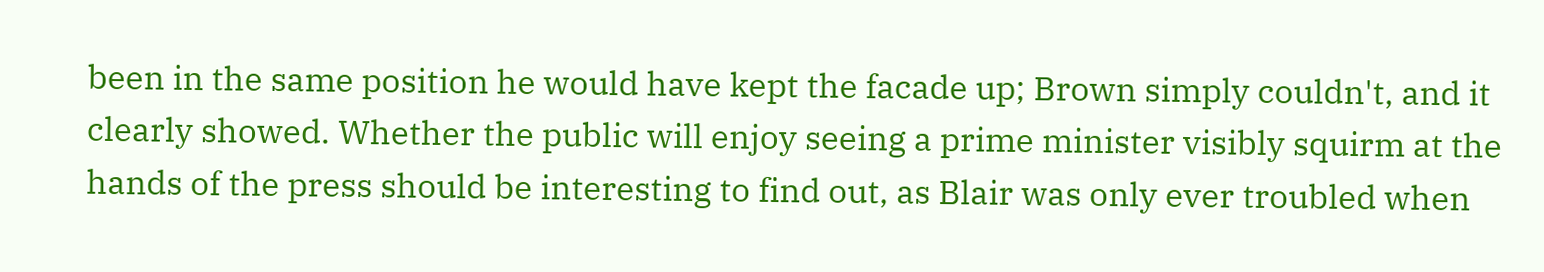been in the same position he would have kept the facade up; Brown simply couldn't, and it clearly showed. Whether the public will enjoy seeing a prime minister visibly squirm at the hands of the press should be interesting to find out, as Blair was only ever troubled when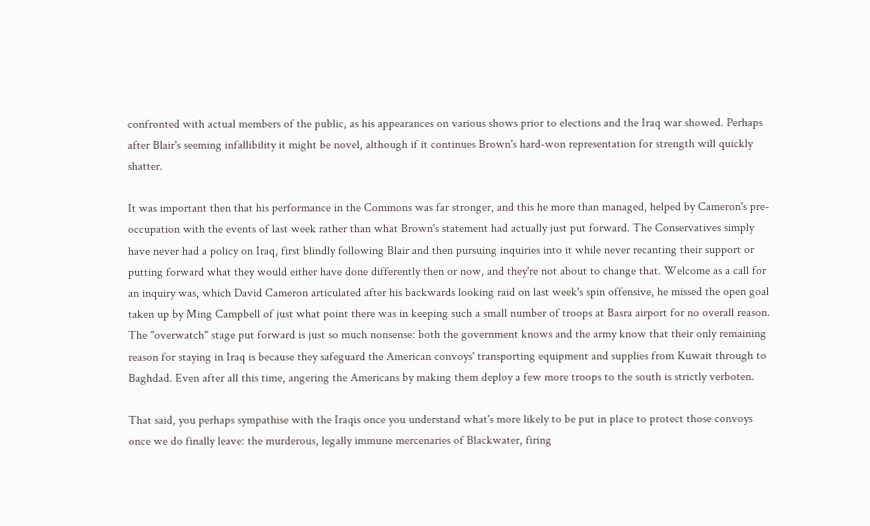confronted with actual members of the public, as his appearances on various shows prior to elections and the Iraq war showed. Perhaps after Blair's seeming infallibility it might be novel, although if it continues Brown's hard-won representation for strength will quickly shatter.

It was important then that his performance in the Commons was far stronger, and this he more than managed, helped by Cameron's pre-occupation with the events of last week rather than what Brown's statement had actually just put forward. The Conservatives simply have never had a policy on Iraq, first blindly following Blair and then pursuing inquiries into it while never recanting their support or putting forward what they would either have done differently then or now, and they're not about to change that. Welcome as a call for an inquiry was, which David Cameron articulated after his backwards looking raid on last week's spin offensive, he missed the open goal taken up by Ming Campbell of just what point there was in keeping such a small number of troops at Basra airport for no overall reason. The "overwatch" stage put forward is just so much nonsense: both the government knows and the army know that their only remaining reason for staying in Iraq is because they safeguard the American convoys' transporting equipment and supplies from Kuwait through to Baghdad. Even after all this time, angering the Americans by making them deploy a few more troops to the south is strictly verboten.

That said, you perhaps sympathise with the Iraqis once you understand what's more likely to be put in place to protect those convoys once we do finally leave: the murderous, legally immune mercenaries of Blackwater, firing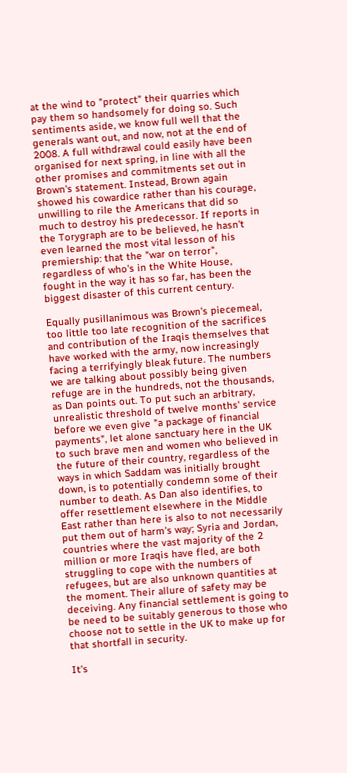at the wind to "protect" their quarries which pay them so handsomely for doing so. Such sentiments aside, we know full well that the generals want out, and now, not at the end of 2008. A full withdrawal could easily have been organised for next spring, in line with all the other promises and commitments set out in Brown's statement. Instead, Brown again showed his cowardice rather than his courage, unwilling to rile the Americans that did so much to destroy his predecessor. If reports in the Torygraph are to be believed, he hasn't even learned the most vital lesson of his premiership: that the "war on terror", regardless of who's in the White House, fought in the way it has so far, has been the biggest disaster of this current century.

Equally pusillanimous was Brown's piecemeal, too little too late recognition of the sacrifices and contribution of the Iraqis themselves that have worked with the army, now increasingly facing a terrifyingly bleak future. The numbers we are talking about possibly being given refuge are in the hundreds, not the thousands, as Dan points out. To put such an arbitrary, unrealistic threshold of twelve months' service before we even give "a package of financial payments", let alone sanctuary here in the UK to such brave men and women who believed in the future of their country, regardless of the ways in which Saddam was initially brought down, is to potentially condemn some of their number to death. As Dan also identifies, to offer resettlement elsewhere in the Middle East rather than here is also to not necessarily put them out of harm's way; Syria and Jordan, countries where the vast majority of the 2 million or more Iraqis have fled, are both struggling to cope with the numbers of refugees, but are also unknown quantities at the moment. Their allure of safety may be deceiving. Any financial settlement is going to be need to be suitably generous to those who choose not to settle in the UK to make up for that shortfall in security.

It's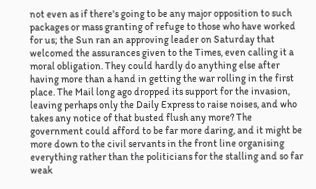not even as if there's going to be any major opposition to such packages or mass granting of refuge to those who have worked for us; the Sun ran an approving leader on Saturday that welcomed the assurances given to the Times, even calling it a moral obligation. They could hardly do anything else after having more than a hand in getting the war rolling in the first place. The Mail long ago dropped its support for the invasion, leaving perhaps only the Daily Express to raise noises, and who takes any notice of that busted flush any more? The government could afford to be far more daring, and it might be more down to the civil servants in the front line organising everything rather than the politicians for the stalling and so far weak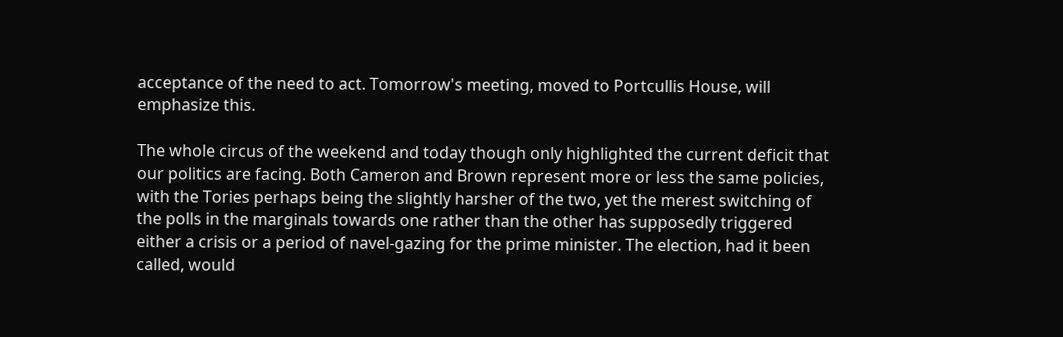acceptance of the need to act. Tomorrow's meeting, moved to Portcullis House, will emphasize this.

The whole circus of the weekend and today though only highlighted the current deficit that our politics are facing. Both Cameron and Brown represent more or less the same policies, with the Tories perhaps being the slightly harsher of the two, yet the merest switching of the polls in the marginals towards one rather than the other has supposedly triggered either a crisis or a period of navel-gazing for the prime minister. The election, had it been called, would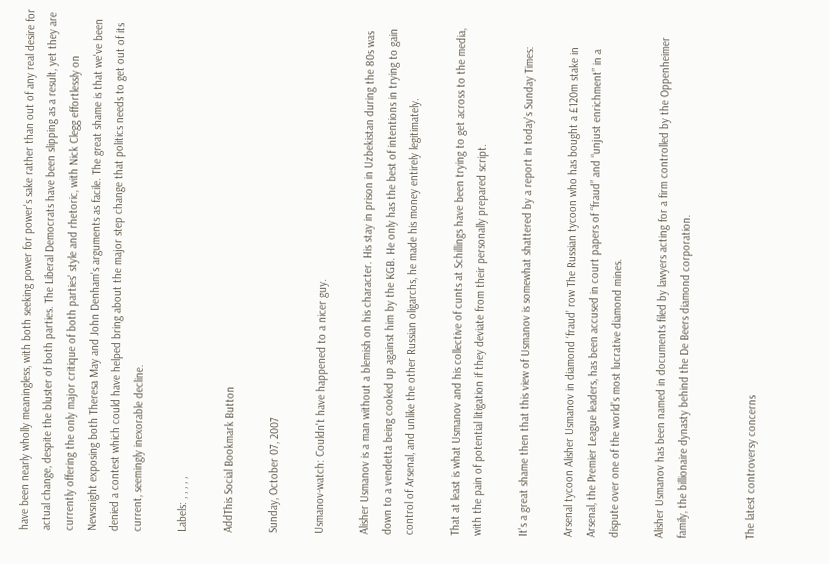have been nearly wholly meaningless, with both seeking power for power's sake rather than out of any real desire for actual change, despite the bluster of both parties. The Liberal Democrats have been slipping as a result, yet they are currently offering the only major critique of both parties' style and rhetoric, with Nick Clegg effortlessly on Newsnight exposing both Theresa May and John Denham's arguments as facile. The great shame is that we've been denied a contest which could have helped bring about the major step change that politics needs to get out of its current, seemingly inexorable decline.

Labels: , , , , ,

AddThis Social Bookmark Button

Sunday, October 07, 2007

Usmanov-watch: Couldn't have happened to a nicer guy.

Alisher Usmanov is a man without a blemish on his character. His stay in prison in Uzbekistan during the 80s was down to a vendetta being cooked up against him by the KGB. He only has the best of intentions in trying to gain control of Arsenal, and unlike the other Russian oligarchs, he made his money entirely legitimately.

That at least is what Usmanov and his collective of cunts at Schillings have been trying to get across to the media, with the pain of potential litigation if they deviate from their personally prepared script.

It's a great shame then that this view of Usmanov is somewhat shattered by a report in today's Sunday Times:

Arsenal tycoon Alisher Usmanov in diamond ‘fraud’ row The Russian tycoon who has bought a £120m stake in Arsenal, the Premier League leaders, has been accused in court papers of “fraud” and “unjust enrichment” in a dispute over one of the world’s most lucrative diamond mines.

Alisher Usmanov has been named in documents filed by lawyers acting for a firm controlled by the Oppenheimer family, the billionaire dynasty behind the De Beers diamond corporation.


The latest controversy concerns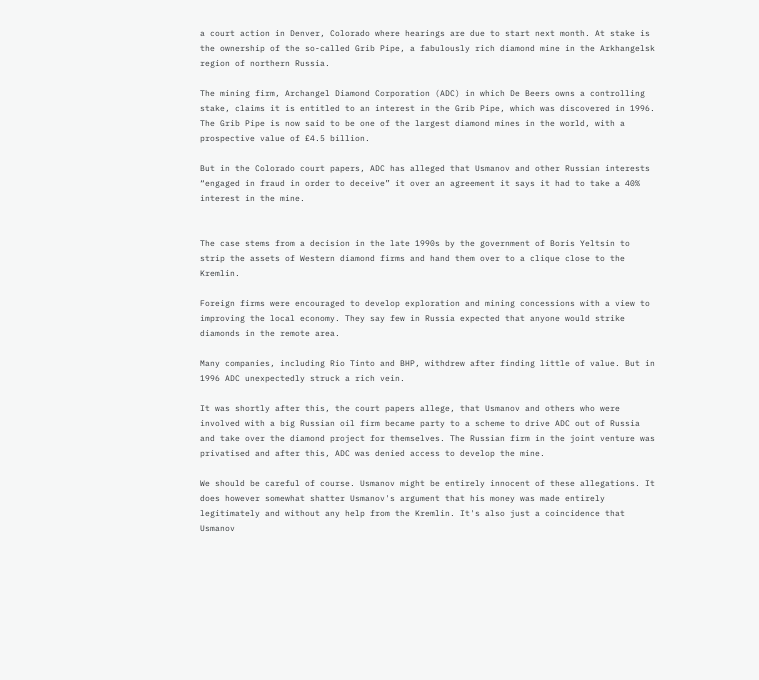a court action in Denver, Colorado where hearings are due to start next month. At stake is the ownership of the so-called Grib Pipe, a fabulously rich diamond mine in the Arkhangelsk region of northern Russia.

The mining firm, Archangel Diamond Corporation (ADC) in which De Beers owns a controlling stake, claims it is entitled to an interest in the Grib Pipe, which was discovered in 1996. The Grib Pipe is now said to be one of the largest diamond mines in the world, with a prospective value of £4.5 billion.

But in the Colorado court papers, ADC has alleged that Usmanov and other Russian interests “engaged in fraud in order to deceive” it over an agreement it says it had to take a 40% interest in the mine.


The case stems from a decision in the late 1990s by the government of Boris Yeltsin to strip the assets of Western diamond firms and hand them over to a clique close to the Kremlin.

Foreign firms were encouraged to develop exploration and mining concessions with a view to improving the local economy. They say few in Russia expected that anyone would strike diamonds in the remote area.

Many companies, including Rio Tinto and BHP, withdrew after finding little of value. But in 1996 ADC unexpectedly struck a rich vein.

It was shortly after this, the court papers allege, that Usmanov and others who were involved with a big Russian oil firm became party to a scheme to drive ADC out of Russia and take over the diamond project for themselves. The Russian firm in the joint venture was privatised and after this, ADC was denied access to develop the mine.

We should be careful of course. Usmanov might be entirely innocent of these allegations. It does however somewhat shatter Usmanov's argument that his money was made entirely legitimately and without any help from the Kremlin. It's also just a coincidence that Usmanov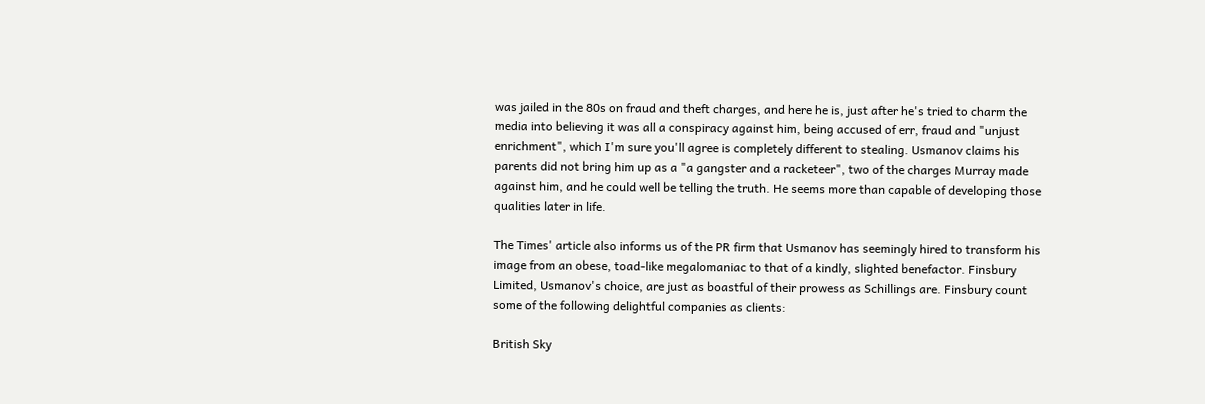was jailed in the 80s on fraud and theft charges, and here he is, just after he's tried to charm the media into believing it was all a conspiracy against him, being accused of err, fraud and "unjust enrichment", which I'm sure you'll agree is completely different to stealing. Usmanov claims his parents did not bring him up as a "a gangster and a racketeer", two of the charges Murray made against him, and he could well be telling the truth. He seems more than capable of developing those qualities later in life.

The Times' article also informs us of the PR firm that Usmanov has seemingly hired to transform his image from an obese, toad-like megalomaniac to that of a kindly, slighted benefactor. Finsbury Limited, Usmanov's choice, are just as boastful of their prowess as Schillings are. Finsbury count some of the following delightful companies as clients:

British Sky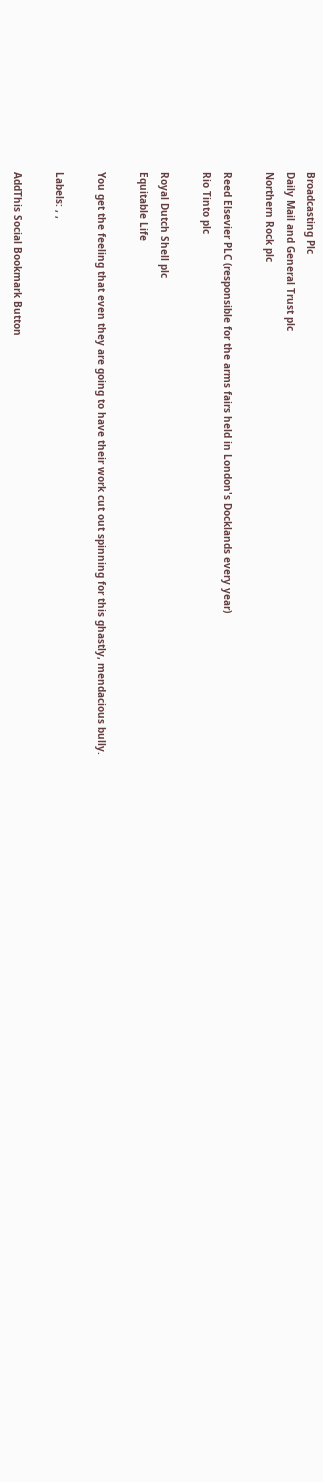Broadcasting Plc
Daily Mail and General Trust plc
Northern Rock plc

Reed Elsevier PLC (responsible for the arms fairs held in London's Docklands every year)
Rio Tinto plc

Royal Dutch Shell plc
Equitable Life

You get the feeling that even they are going to have their work cut out spinning for this ghastly, mendacious bully.

Labels: , ,

AddThis Social Bookmark Button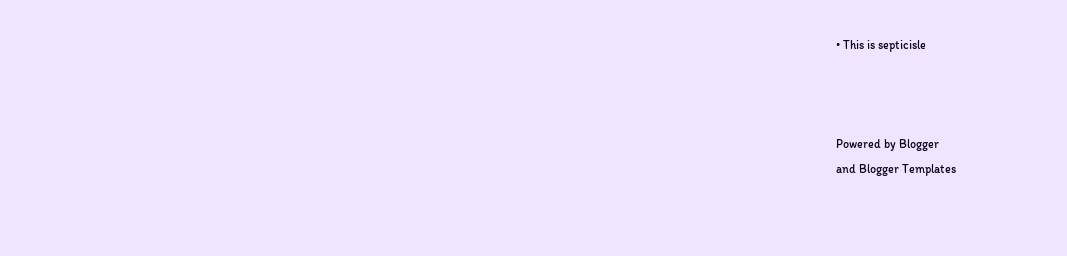• This is septicisle



Powered by Blogger
and Blogger Templates